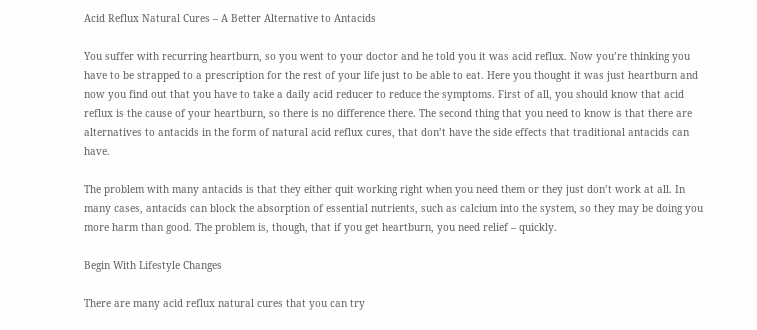Acid Reflux Natural Cures – A Better Alternative to Antacids

You suffer with recurring heartburn, so you went to your doctor and he told you it was acid reflux. Now you’re thinking you have to be strapped to a prescription for the rest of your life just to be able to eat. Here you thought it was just heartburn and now you find out that you have to take a daily acid reducer to reduce the symptoms. First of all, you should know that acid reflux is the cause of your heartburn, so there is no difference there. The second thing that you need to know is that there are alternatives to antacids in the form of natural acid reflux cures, that don’t have the side effects that traditional antacids can have.

The problem with many antacids is that they either quit working right when you need them or they just don’t work at all. In many cases, antacids can block the absorption of essential nutrients, such as calcium into the system, so they may be doing you more harm than good. The problem is, though, that if you get heartburn, you need relief – quickly.

Begin With Lifestyle Changes

There are many acid reflux natural cures that you can try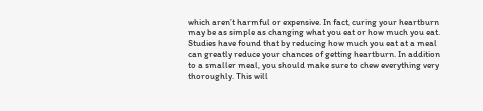which aren’t harmful or expensive. In fact, curing your heartburn may be as simple as changing what you eat or how much you eat. Studies have found that by reducing how much you eat at a meal can greatly reduce your chances of getting heartburn. In addition to a smaller meal, you should make sure to chew everything very thoroughly. This will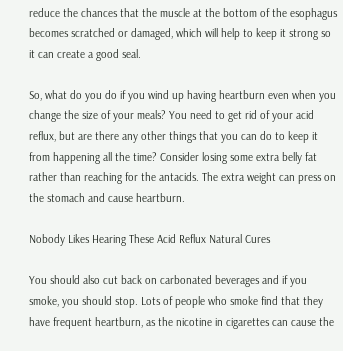reduce the chances that the muscle at the bottom of the esophagus becomes scratched or damaged, which will help to keep it strong so it can create a good seal.

So, what do you do if you wind up having heartburn even when you change the size of your meals? You need to get rid of your acid reflux, but are there any other things that you can do to keep it from happening all the time? Consider losing some extra belly fat rather than reaching for the antacids. The extra weight can press on the stomach and cause heartburn.

Nobody Likes Hearing These Acid Reflux Natural Cures

You should also cut back on carbonated beverages and if you smoke, you should stop. Lots of people who smoke find that they have frequent heartburn, as the nicotine in cigarettes can cause the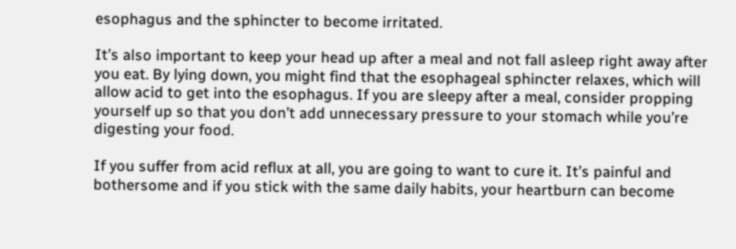esophagus and the sphincter to become irritated.

It’s also important to keep your head up after a meal and not fall asleep right away after you eat. By lying down, you might find that the esophageal sphincter relaxes, which will allow acid to get into the esophagus. If you are sleepy after a meal, consider propping yourself up so that you don’t add unnecessary pressure to your stomach while you’re digesting your food.

If you suffer from acid reflux at all, you are going to want to cure it. It’s painful and bothersome and if you stick with the same daily habits, your heartburn can become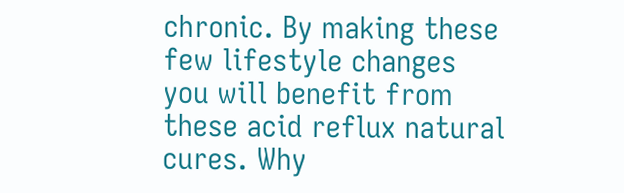chronic. By making these few lifestyle changes you will benefit from these acid reflux natural cures. Why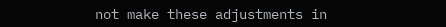not make these adjustments in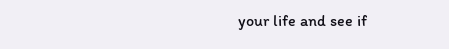your life and see if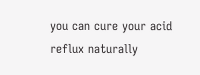you can cure your acid reflux naturally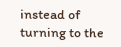instead of turning to the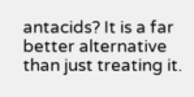antacids? It is a far better alternative than just treating it.